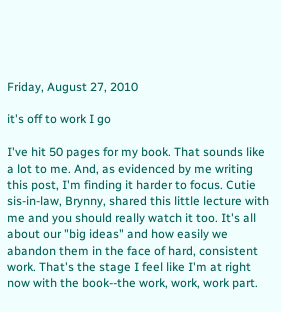Friday, August 27, 2010

it's off to work I go

I've hit 50 pages for my book. That sounds like a lot to me. And, as evidenced by me writing this post, I'm finding it harder to focus. Cutie sis-in-law, Brynny, shared this little lecture with me and you should really watch it too. It's all about our "big ideas" and how easily we abandon them in the face of hard, consistent work. That's the stage I feel like I'm at right now with the book--the work, work, work part.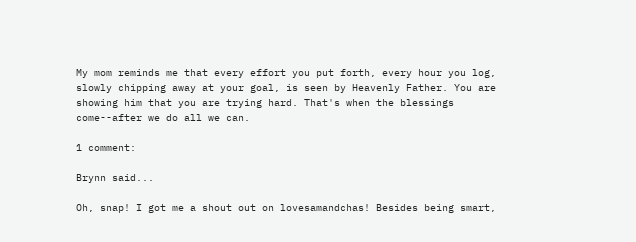My mom reminds me that every effort you put forth, every hour you log, slowly chipping away at your goal, is seen by Heavenly Father. You are showing him that you are trying hard. That's when the blessings come--after we do all we can.

1 comment:

Brynn said...

Oh, snap! I got me a shout out on lovesamandchas! Besides being smart,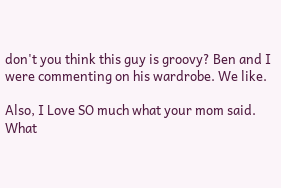don't you think this guy is groovy? Ben and I were commenting on his wardrobe. We like.

Also, I Love SO much what your mom said. What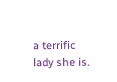a terrific lady she is.